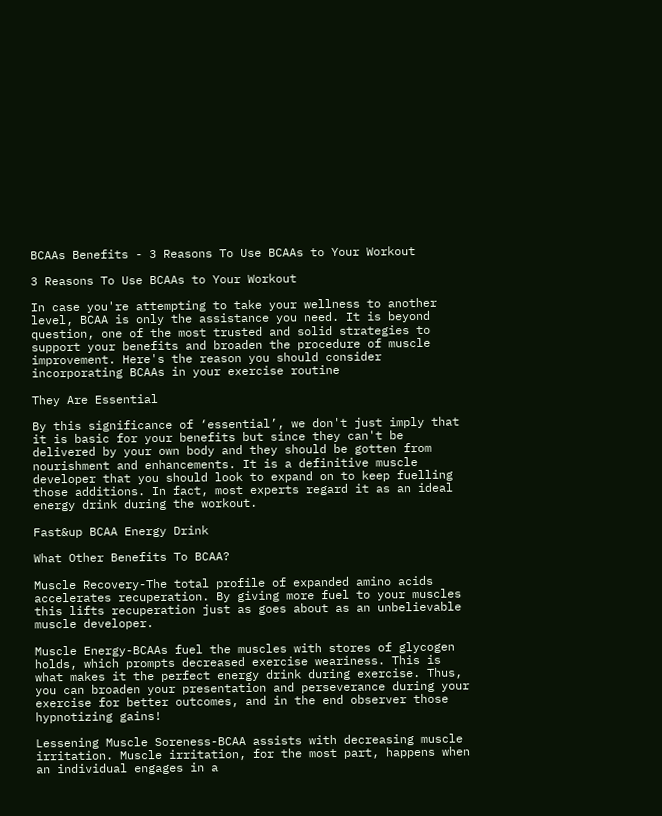BCAAs Benefits - 3 Reasons To Use BCAAs to Your Workout

3 Reasons To Use BCAAs to Your Workout

In case you're attempting to take your wellness to another level, BCAA is only the assistance you need. It is beyond question, one of the most trusted and solid strategies to support your benefits and broaden the procedure of muscle improvement. Here's the reason you should consider incorporating BCAAs in your exercise routine

They Are Essential

By this significance of ‘essential’, we don't just imply that it is basic for your benefits but since they can't be delivered by your own body and they should be gotten from nourishment and enhancements. It is a definitive muscle developer that you should look to expand on to keep fuelling those additions. In fact, most experts regard it as an ideal energy drink during the workout.

Fast&up BCAA Energy Drink

What Other Benefits To BCAA?

Muscle Recovery-The total profile of expanded amino acids accelerates recuperation. By giving more fuel to your muscles this lifts recuperation just as goes about as an unbelievable muscle developer.

Muscle Energy-BCAAs fuel the muscles with stores of glycogen holds, which prompts decreased exercise weariness. This is what makes it the perfect energy drink during exercise. Thus, you can broaden your presentation and perseverance during your exercise for better outcomes, and in the end observer those hypnotizing gains!

Lessening Muscle Soreness-BCAA assists with decreasing muscle irritation. Muscle irritation, for the most part, happens when an individual engages in a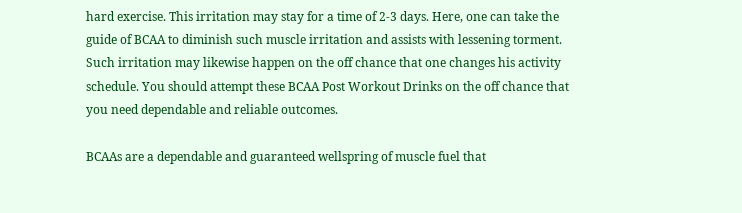hard exercise. This irritation may stay for a time of 2-3 days. Here, one can take the guide of BCAA to diminish such muscle irritation and assists with lessening torment. Such irritation may likewise happen on the off chance that one changes his activity schedule. You should attempt these BCAA Post Workout Drinks on the off chance that you need dependable and reliable outcomes.

BCAAs are a dependable and guaranteed wellspring of muscle fuel that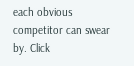each obvious competitor can swear by. Click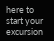here to start your excursion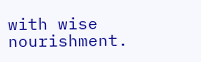with wise nourishment.